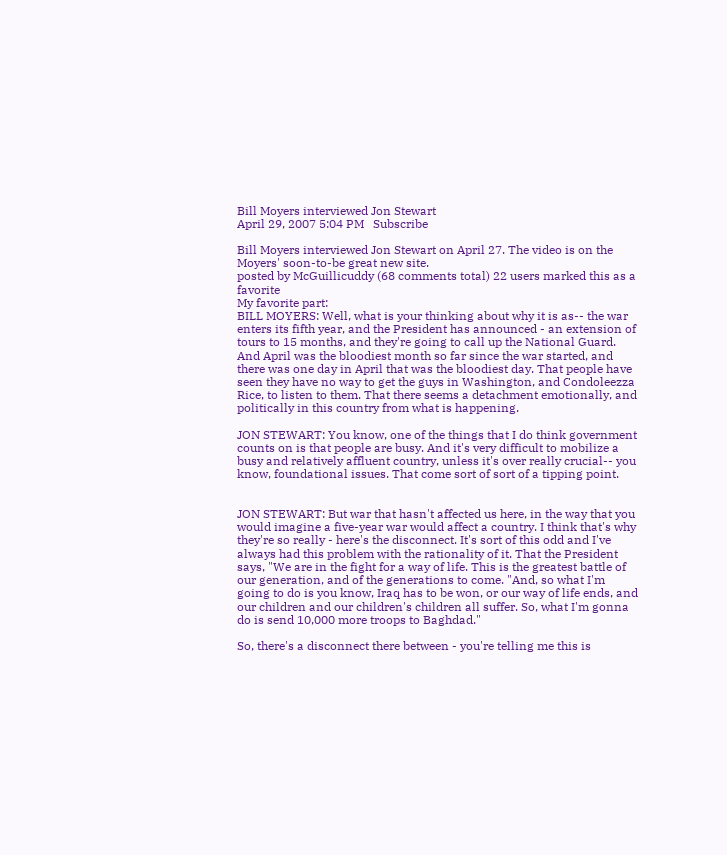Bill Moyers interviewed Jon Stewart
April 29, 2007 5:04 PM   Subscribe

Bill Moyers interviewed Jon Stewart on April 27. The video is on the Moyers' soon-to-be great new site.
posted by McGuillicuddy (68 comments total) 22 users marked this as a favorite
My favorite part:
BILL MOYERS: Well, what is your thinking about why it is as-- the war enters its fifth year, and the President has announced - an extension of tours to 15 months, and they're going to call up the National Guard. And April was the bloodiest month so far since the war started, and there was one day in April that was the bloodiest day. That people have seen they have no way to get the guys in Washington, and Condoleezza Rice, to listen to them. That there seems a detachment emotionally, and politically in this country from what is happening.

JON STEWART: You know, one of the things that I do think government counts on is that people are busy. And it's very difficult to mobilize a busy and relatively affluent country, unless it's over really crucial-- you know, foundational issues. That come sort of sort of a tipping point.


JON STEWART: But war that hasn't affected us here, in the way that you would imagine a five-year war would affect a country. I think that's why they're so really - here's the disconnect. It's sort of this odd and I've always had this problem with the rationality of it. That the President says, "We are in the fight for a way of life. This is the greatest battle of our generation, and of the generations to come. "And, so what I'm going to do is you know, Iraq has to be won, or our way of life ends, and our children and our children's children all suffer. So, what I'm gonna do is send 10,000 more troops to Baghdad."

So, there's a disconnect there between - you're telling me this is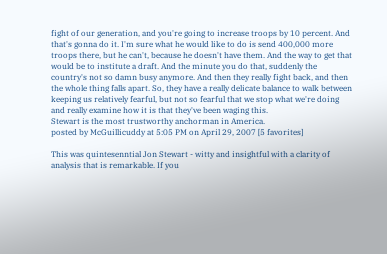fight of our generation, and you're going to increase troops by 10 percent. And that's gonna do it. I'm sure what he would like to do is send 400,000 more troops there, but he can't, because he doesn't have them. And the way to get that would be to institute a draft. And the minute you do that, suddenly the country's not so damn busy anymore. And then they really fight back, and then the whole thing falls apart. So, they have a really delicate balance to walk between keeping us relatively fearful, but not so fearful that we stop what we're doing and really examine how it is that they've been waging this.
Stewart is the most trustworthy anchorman in America.
posted by McGuillicuddy at 5:05 PM on April 29, 2007 [5 favorites]

This was quintesenntial Jon Stewart - witty and insightful with a clarity of analysis that is remarkable. If you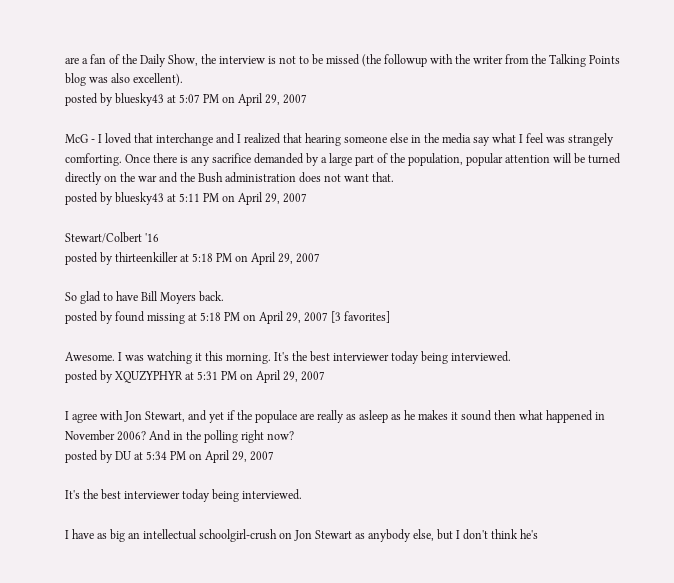are a fan of the Daily Show, the interview is not to be missed (the followup with the writer from the Talking Points blog was also excellent).
posted by bluesky43 at 5:07 PM on April 29, 2007

McG - I loved that interchange and I realized that hearing someone else in the media say what I feel was strangely comforting. Once there is any sacrifice demanded by a large part of the population, popular attention will be turned directly on the war and the Bush administration does not want that.
posted by bluesky43 at 5:11 PM on April 29, 2007

Stewart/Colbert '16
posted by thirteenkiller at 5:18 PM on April 29, 2007

So glad to have Bill Moyers back.
posted by found missing at 5:18 PM on April 29, 2007 [3 favorites]

Awesome. I was watching it this morning. It's the best interviewer today being interviewed.
posted by XQUZYPHYR at 5:31 PM on April 29, 2007

I agree with Jon Stewart, and yet if the populace are really as asleep as he makes it sound then what happened in November 2006? And in the polling right now?
posted by DU at 5:34 PM on April 29, 2007

It's the best interviewer today being interviewed.

I have as big an intellectual schoolgirl-crush on Jon Stewart as anybody else, but I don't think he's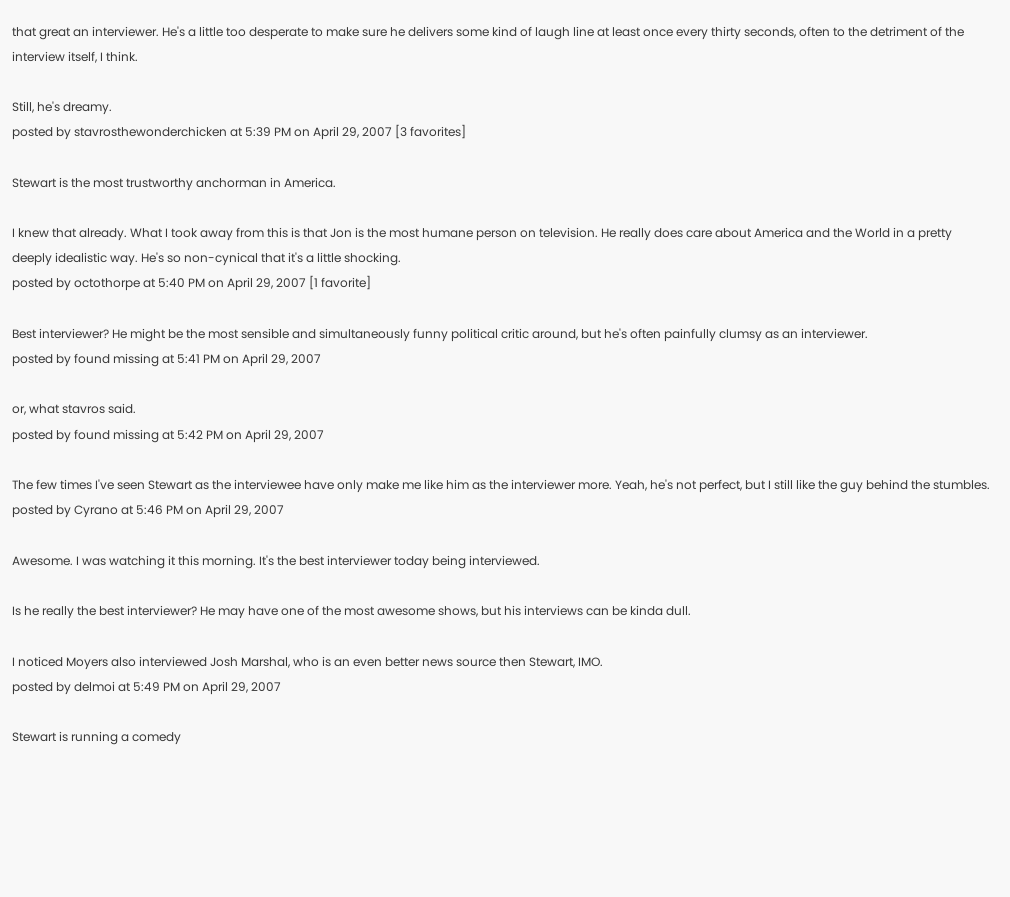that great an interviewer. He's a little too desperate to make sure he delivers some kind of laugh line at least once every thirty seconds, often to the detriment of the interview itself, I think.

Still, he's dreamy.
posted by stavrosthewonderchicken at 5:39 PM on April 29, 2007 [3 favorites]

Stewart is the most trustworthy anchorman in America.

I knew that already. What I took away from this is that Jon is the most humane person on television. He really does care about America and the World in a pretty deeply idealistic way. He's so non-cynical that it's a little shocking.
posted by octothorpe at 5:40 PM on April 29, 2007 [1 favorite]

Best interviewer? He might be the most sensible and simultaneously funny political critic around, but he's often painfully clumsy as an interviewer.
posted by found missing at 5:41 PM on April 29, 2007

or, what stavros said.
posted by found missing at 5:42 PM on April 29, 2007

The few times I've seen Stewart as the interviewee have only make me like him as the interviewer more. Yeah, he's not perfect, but I still like the guy behind the stumbles.
posted by Cyrano at 5:46 PM on April 29, 2007

Awesome. I was watching it this morning. It's the best interviewer today being interviewed.

Is he really the best interviewer? He may have one of the most awesome shows, but his interviews can be kinda dull.

I noticed Moyers also interviewed Josh Marshal, who is an even better news source then Stewart, IMO.
posted by delmoi at 5:49 PM on April 29, 2007

Stewart is running a comedy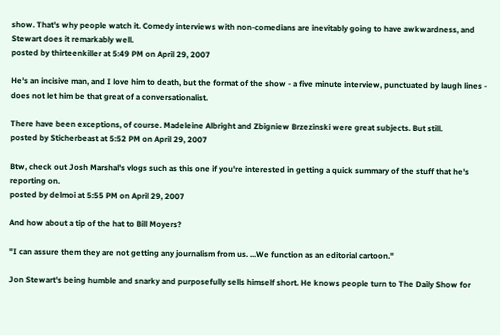show. That's why people watch it. Comedy interviews with non-comedians are inevitably going to have awkwardness, and Stewart does it remarkably well.
posted by thirteenkiller at 5:49 PM on April 29, 2007

He's an incisive man, and I love him to death, but the format of the show - a five minute interview, punctuated by laugh lines - does not let him be that great of a conversationalist.

There have been exceptions, of course. Madeleine Albright and Zbigniew Brzezinski were great subjects. But still.
posted by Sticherbeast at 5:52 PM on April 29, 2007

Btw, check out Josh Marshal's vlogs such as this one if you're interested in getting a quick summary of the stuff that he's reporting on.
posted by delmoi at 5:55 PM on April 29, 2007

And how about a tip of the hat to Bill Moyers?

"I can assure them they are not getting any journalism from us. ...We function as an editorial cartoon."

Jon Stewart's being humble and snarky and purposefully sells himself short. He knows people turn to The Daily Show for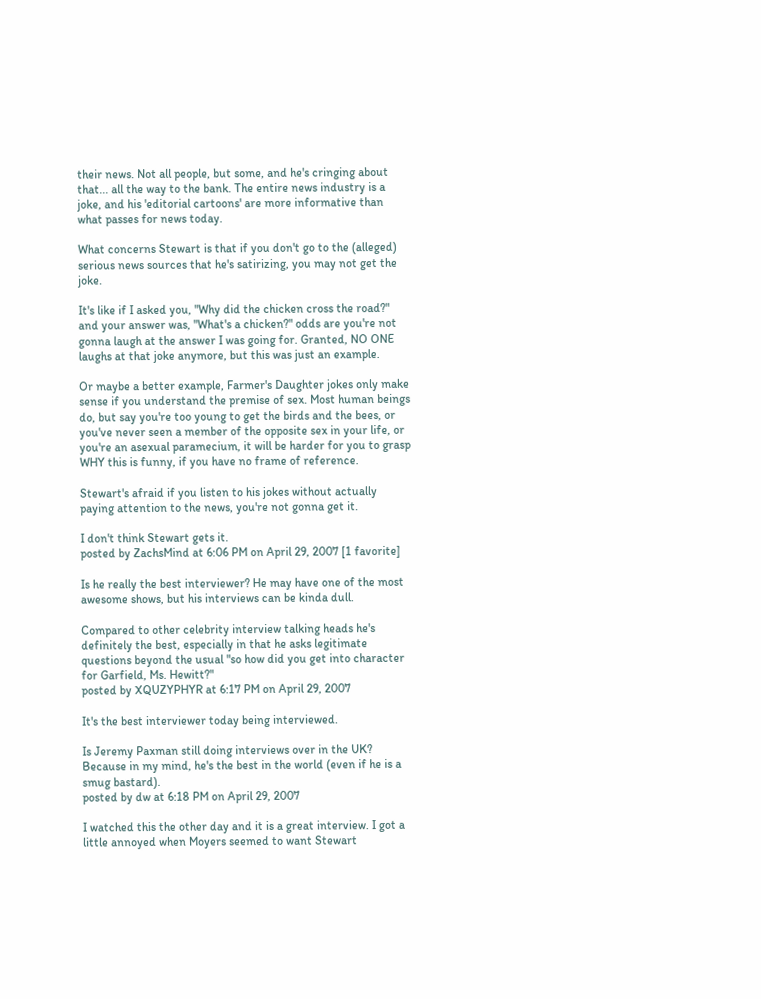their news. Not all people, but some, and he's cringing about that... all the way to the bank. The entire news industry is a joke, and his 'editorial cartoons' are more informative than what passes for news today.

What concerns Stewart is that if you don't go to the (alleged) serious news sources that he's satirizing, you may not get the joke.

It's like if I asked you, "Why did the chicken cross the road?" and your answer was, "What's a chicken?" odds are you're not gonna laugh at the answer I was going for. Granted, NO ONE laughs at that joke anymore, but this was just an example.

Or maybe a better example, Farmer's Daughter jokes only make sense if you understand the premise of sex. Most human beings do, but say you're too young to get the birds and the bees, or you've never seen a member of the opposite sex in your life, or you're an asexual paramecium, it will be harder for you to grasp WHY this is funny, if you have no frame of reference.

Stewart's afraid if you listen to his jokes without actually paying attention to the news, you're not gonna get it.

I don't think Stewart gets it.
posted by ZachsMind at 6:06 PM on April 29, 2007 [1 favorite]

Is he really the best interviewer? He may have one of the most awesome shows, but his interviews can be kinda dull.

Compared to other celebrity interview talking heads he's definitely the best, especially in that he asks legitimate questions beyond the usual "so how did you get into character for Garfield, Ms. Hewitt?"
posted by XQUZYPHYR at 6:17 PM on April 29, 2007

It's the best interviewer today being interviewed.

Is Jeremy Paxman still doing interviews over in the UK? Because in my mind, he's the best in the world (even if he is a smug bastard).
posted by dw at 6:18 PM on April 29, 2007

I watched this the other day and it is a great interview. I got a little annoyed when Moyers seemed to want Stewart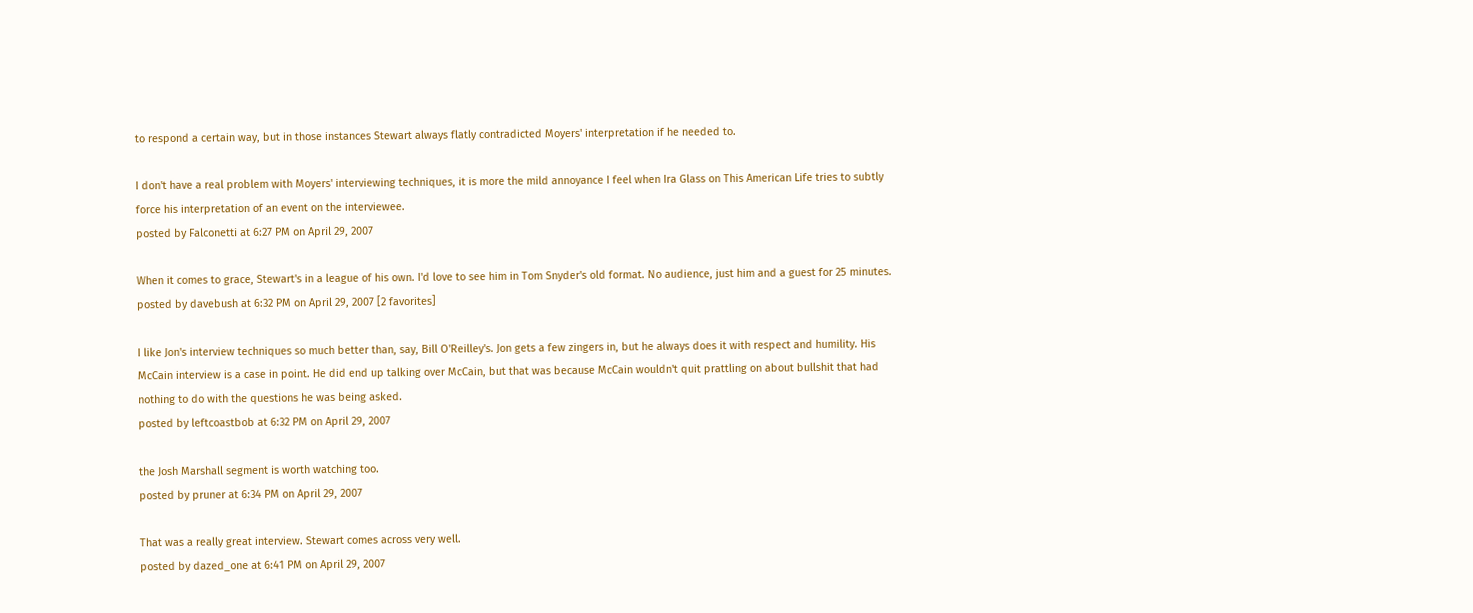to respond a certain way, but in those instances Stewart always flatly contradicted Moyers' interpretation if he needed to.

I don't have a real problem with Moyers' interviewing techniques, it is more the mild annoyance I feel when Ira Glass on This American Life tries to subtly force his interpretation of an event on the interviewee.
posted by Falconetti at 6:27 PM on April 29, 2007

When it comes to grace, Stewart's in a league of his own. I'd love to see him in Tom Snyder's old format. No audience, just him and a guest for 25 minutes.
posted by davebush at 6:32 PM on April 29, 2007 [2 favorites]

I like Jon's interview techniques so much better than, say, Bill O'Reilley's. Jon gets a few zingers in, but he always does it with respect and humility. His McCain interview is a case in point. He did end up talking over McCain, but that was because McCain wouldn't quit prattling on about bullshit that had nothing to do with the questions he was being asked.
posted by leftcoastbob at 6:32 PM on April 29, 2007

the Josh Marshall segment is worth watching too.
posted by pruner at 6:34 PM on April 29, 2007

That was a really great interview. Stewart comes across very well.
posted by dazed_one at 6:41 PM on April 29, 2007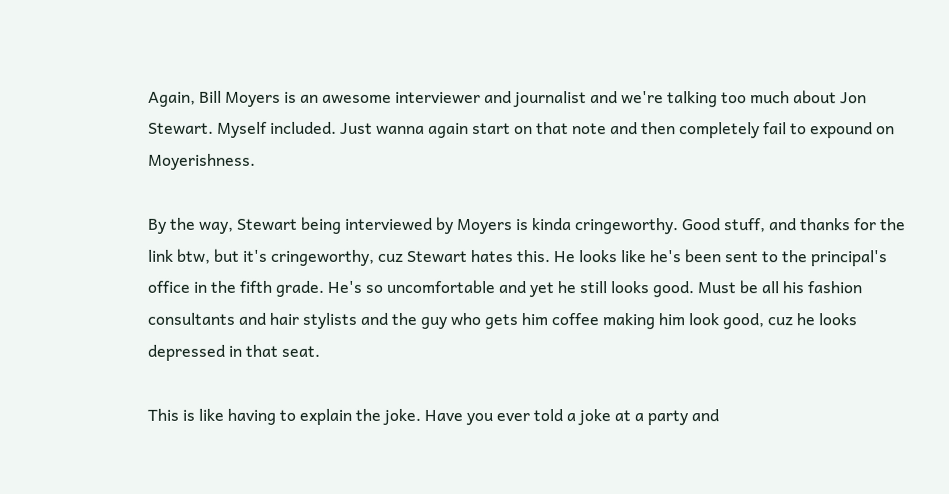Again, Bill Moyers is an awesome interviewer and journalist and we're talking too much about Jon Stewart. Myself included. Just wanna again start on that note and then completely fail to expound on Moyerishness.

By the way, Stewart being interviewed by Moyers is kinda cringeworthy. Good stuff, and thanks for the link btw, but it's cringeworthy, cuz Stewart hates this. He looks like he's been sent to the principal's office in the fifth grade. He's so uncomfortable and yet he still looks good. Must be all his fashion consultants and hair stylists and the guy who gets him coffee making him look good, cuz he looks depressed in that seat.

This is like having to explain the joke. Have you ever told a joke at a party and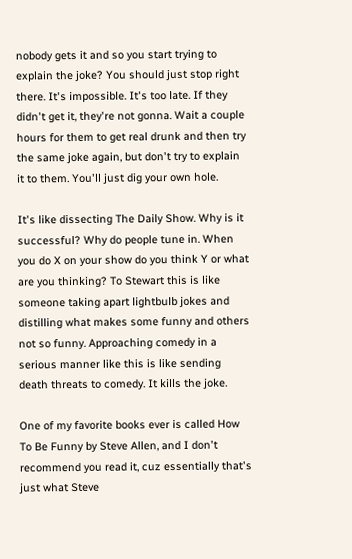nobody gets it and so you start trying to explain the joke? You should just stop right there. It's impossible. It's too late. If they didn't get it, they're not gonna. Wait a couple hours for them to get real drunk and then try the same joke again, but don't try to explain it to them. You'll just dig your own hole.

It's like dissecting The Daily Show. Why is it successful? Why do people tune in. When you do X on your show do you think Y or what are you thinking? To Stewart this is like someone taking apart lightbulb jokes and distilling what makes some funny and others not so funny. Approaching comedy in a serious manner like this is like sending death threats to comedy. It kills the joke.

One of my favorite books ever is called How To Be Funny by Steve Allen, and I don't recommend you read it, cuz essentially that's just what Steve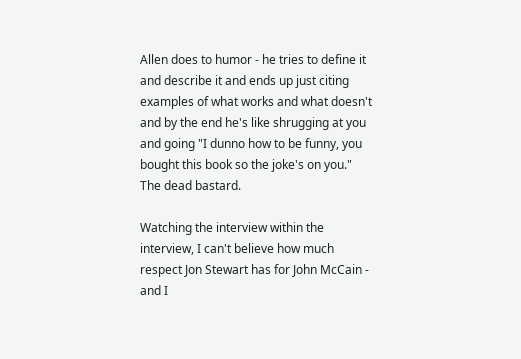Allen does to humor - he tries to define it and describe it and ends up just citing examples of what works and what doesn't and by the end he's like shrugging at you and going "I dunno how to be funny, you bought this book so the joke's on you." The dead bastard.

Watching the interview within the interview, I can't believe how much respect Jon Stewart has for John McCain - and I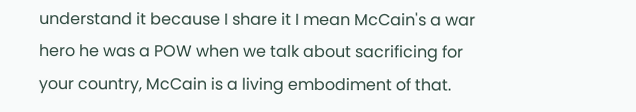understand it because I share it I mean McCain's a war hero he was a POW when we talk about sacrificing for your country, McCain is a living embodiment of that.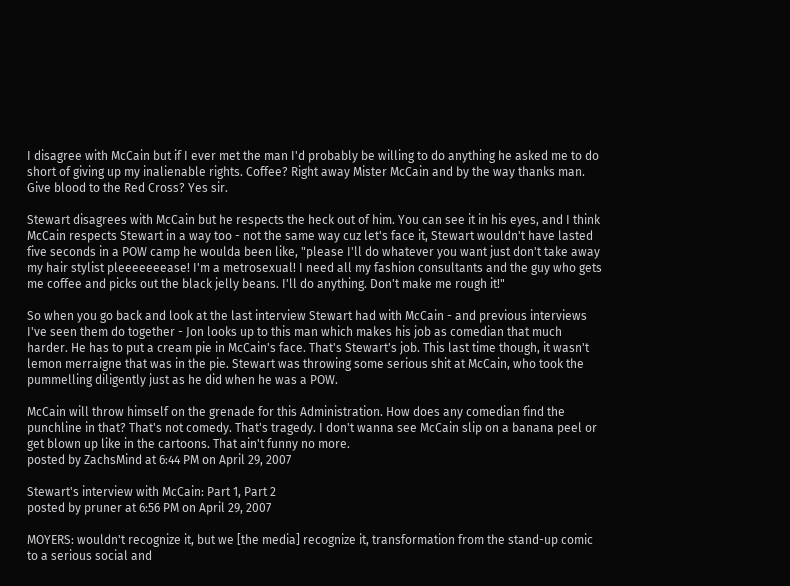I disagree with McCain but if I ever met the man I'd probably be willing to do anything he asked me to do short of giving up my inalienable rights. Coffee? Right away Mister McCain and by the way thanks man. Give blood to the Red Cross? Yes sir.

Stewart disagrees with McCain but he respects the heck out of him. You can see it in his eyes, and I think McCain respects Stewart in a way too - not the same way cuz let's face it, Stewart wouldn't have lasted five seconds in a POW camp he woulda been like, "please I'll do whatever you want just don't take away my hair stylist pleeeeeeease! I'm a metrosexual! I need all my fashion consultants and the guy who gets me coffee and picks out the black jelly beans. I'll do anything. Don't make me rough it!"

So when you go back and look at the last interview Stewart had with McCain - and previous interviews I've seen them do together - Jon looks up to this man which makes his job as comedian that much harder. He has to put a cream pie in McCain's face. That's Stewart's job. This last time though, it wasn't lemon merraigne that was in the pie. Stewart was throwing some serious shit at McCain, who took the pummelling diligently just as he did when he was a POW.

McCain will throw himself on the grenade for this Administration. How does any comedian find the punchline in that? That's not comedy. That's tragedy. I don't wanna see McCain slip on a banana peel or get blown up like in the cartoons. That ain't funny no more.
posted by ZachsMind at 6:44 PM on April 29, 2007

Stewart's interview with McCain: Part 1, Part 2
posted by pruner at 6:56 PM on April 29, 2007

MOYERS: wouldn't recognize it, but we [the media] recognize it, transformation from the stand-up comic to a serious social and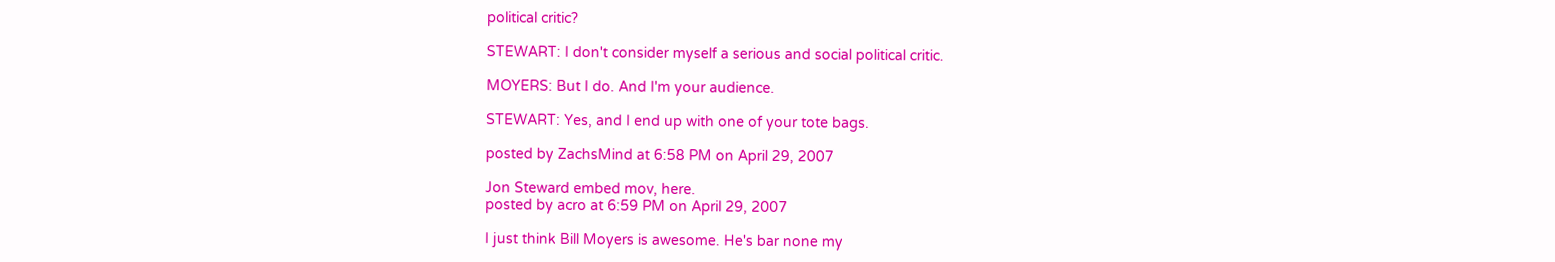political critic?

STEWART: I don't consider myself a serious and social political critic.

MOYERS: But I do. And I'm your audience.

STEWART: Yes, and I end up with one of your tote bags.

posted by ZachsMind at 6:58 PM on April 29, 2007

Jon Steward embed mov, here.
posted by acro at 6:59 PM on April 29, 2007

I just think Bill Moyers is awesome. He's bar none my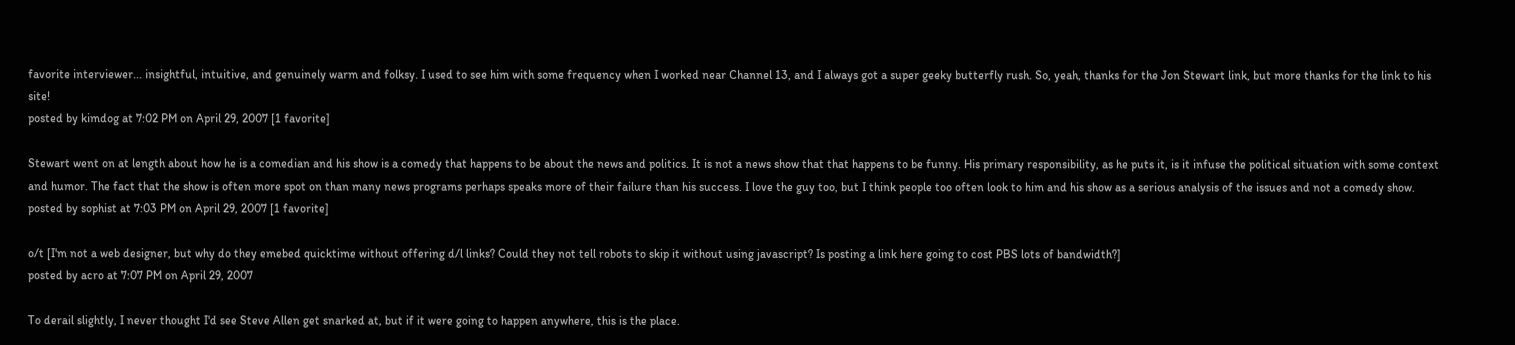favorite interviewer... insightful, intuitive, and genuinely warm and folksy. I used to see him with some frequency when I worked near Channel 13, and I always got a super geeky butterfly rush. So, yeah, thanks for the Jon Stewart link, but more thanks for the link to his site!
posted by kimdog at 7:02 PM on April 29, 2007 [1 favorite]

Stewart went on at length about how he is a comedian and his show is a comedy that happens to be about the news and politics. It is not a news show that that happens to be funny. His primary responsibility, as he puts it, is it infuse the political situation with some context and humor. The fact that the show is often more spot on than many news programs perhaps speaks more of their failure than his success. I love the guy too, but I think people too often look to him and his show as a serious analysis of the issues and not a comedy show.
posted by sophist at 7:03 PM on April 29, 2007 [1 favorite]

o/t [I'm not a web designer, but why do they emebed quicktime without offering d/l links? Could they not tell robots to skip it without using javascript? Is posting a link here going to cost PBS lots of bandwidth?]
posted by acro at 7:07 PM on April 29, 2007

To derail slightly, I never thought I'd see Steve Allen get snarked at, but if it were going to happen anywhere, this is the place.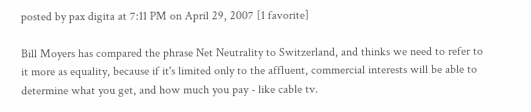posted by pax digita at 7:11 PM on April 29, 2007 [1 favorite]

Bill Moyers has compared the phrase Net Neutrality to Switzerland, and thinks we need to refer to it more as equality, because if it's limited only to the affluent, commercial interests will be able to determine what you get, and how much you pay - like cable tv.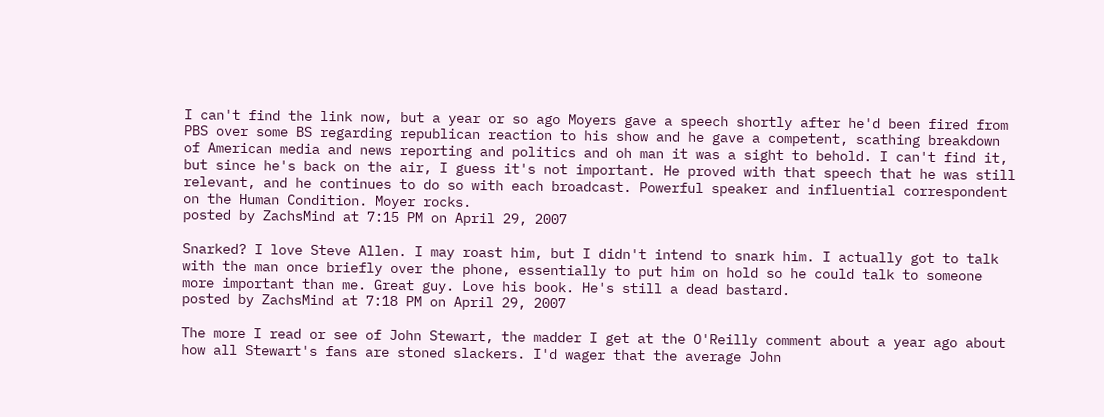I can't find the link now, but a year or so ago Moyers gave a speech shortly after he'd been fired from PBS over some BS regarding republican reaction to his show and he gave a competent, scathing breakdown of American media and news reporting and politics and oh man it was a sight to behold. I can't find it, but since he's back on the air, I guess it's not important. He proved with that speech that he was still relevant, and he continues to do so with each broadcast. Powerful speaker and influential correspondent on the Human Condition. Moyer rocks.
posted by ZachsMind at 7:15 PM on April 29, 2007

Snarked? I love Steve Allen. I may roast him, but I didn't intend to snark him. I actually got to talk with the man once briefly over the phone, essentially to put him on hold so he could talk to someone more important than me. Great guy. Love his book. He's still a dead bastard.
posted by ZachsMind at 7:18 PM on April 29, 2007

The more I read or see of John Stewart, the madder I get at the O'Reilly comment about a year ago about how all Stewart's fans are stoned slackers. I'd wager that the average John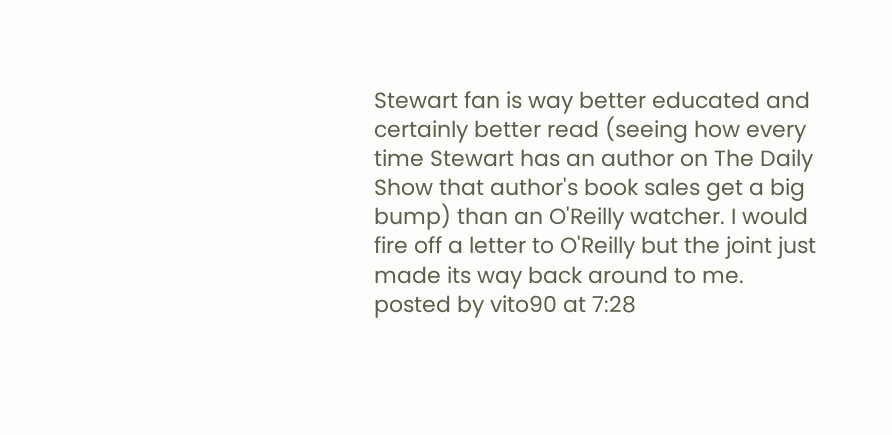Stewart fan is way better educated and certainly better read (seeing how every time Stewart has an author on The Daily Show that author's book sales get a big bump) than an O'Reilly watcher. I would fire off a letter to O'Reilly but the joint just made its way back around to me.
posted by vito90 at 7:28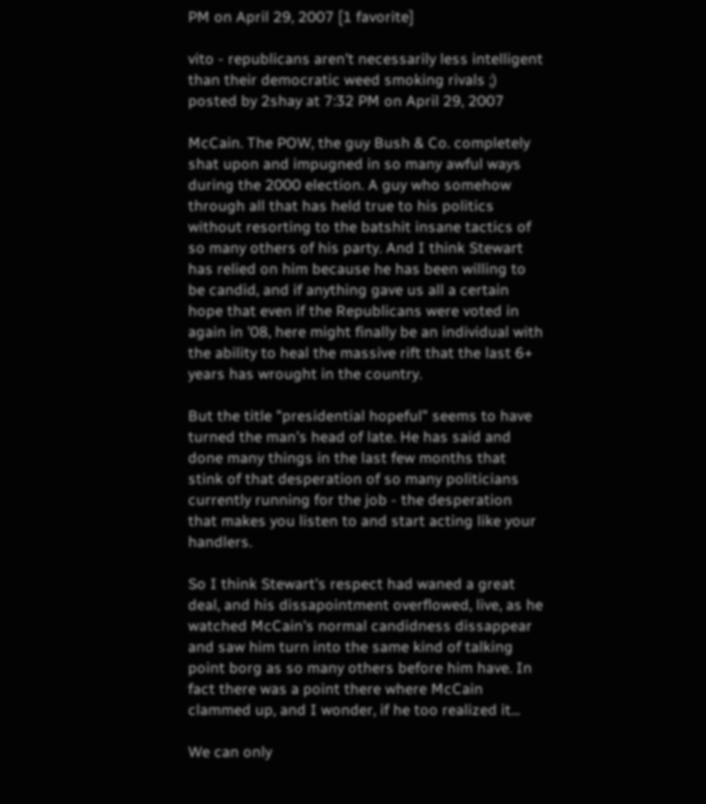PM on April 29, 2007 [1 favorite]

vito - republicans aren't necessarily less intelligent than their democratic weed smoking rivals ;)
posted by 2shay at 7:32 PM on April 29, 2007

McCain. The POW, the guy Bush & Co. completely shat upon and impugned in so many awful ways during the 2000 election. A guy who somehow through all that has held true to his politics without resorting to the batshit insane tactics of so many others of his party. And I think Stewart has relied on him because he has been willing to be candid, and if anything gave us all a certain hope that even if the Republicans were voted in again in '08, here might finally be an individual with the ability to heal the massive rift that the last 6+ years has wrought in the country.

But the title "presidential hopeful" seems to have turned the man's head of late. He has said and done many things in the last few months that stink of that desperation of so many politicians currently running for the job - the desperation that makes you listen to and start acting like your handlers.

So I think Stewart's respect had waned a great deal, and his dissapointment overflowed, live, as he watched McCain's normal candidness dissappear and saw him turn into the same kind of talking point borg as so many others before him have. In fact there was a point there where McCain clammed up, and I wonder, if he too realized it...

We can only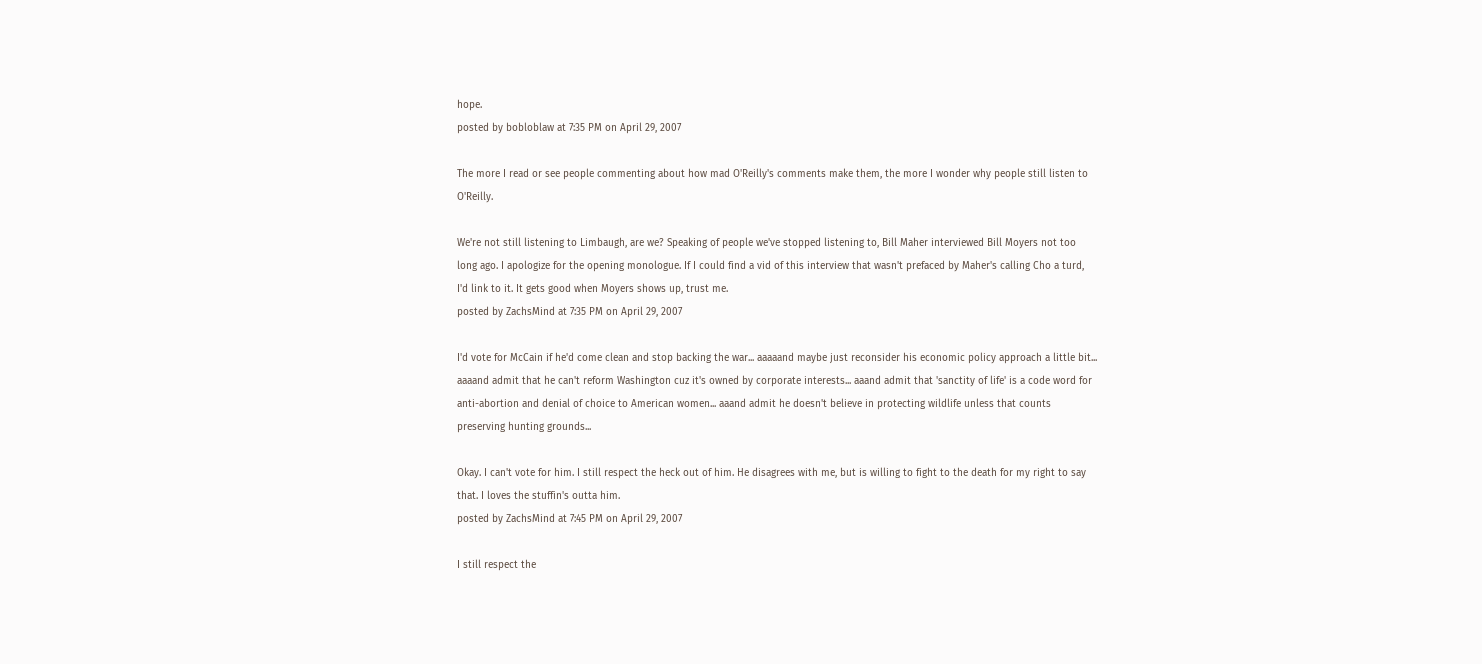hope.
posted by bobloblaw at 7:35 PM on April 29, 2007

The more I read or see people commenting about how mad O'Reilly's comments make them, the more I wonder why people still listen to O'Reilly.

We're not still listening to Limbaugh, are we? Speaking of people we've stopped listening to, Bill Maher interviewed Bill Moyers not too long ago. I apologize for the opening monologue. If I could find a vid of this interview that wasn't prefaced by Maher's calling Cho a turd, I'd link to it. It gets good when Moyers shows up, trust me.
posted by ZachsMind at 7:35 PM on April 29, 2007

I'd vote for McCain if he'd come clean and stop backing the war... aaaaand maybe just reconsider his economic policy approach a little bit... aaaand admit that he can't reform Washington cuz it's owned by corporate interests... aaand admit that 'sanctity of life' is a code word for anti-abortion and denial of choice to American women... aaand admit he doesn't believe in protecting wildlife unless that counts preserving hunting grounds...

Okay. I can't vote for him. I still respect the heck out of him. He disagrees with me, but is willing to fight to the death for my right to say that. I loves the stuffin's outta him.
posted by ZachsMind at 7:45 PM on April 29, 2007

I still respect the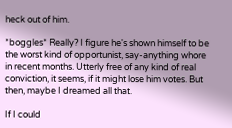heck out of him.

*boggles* Really? I figure he's shown himself to be the worst kind of opportunist, say-anything whore in recent months. Utterly free of any kind of real conviction, it seems, if it might lose him votes. But then, maybe I dreamed all that.

If I could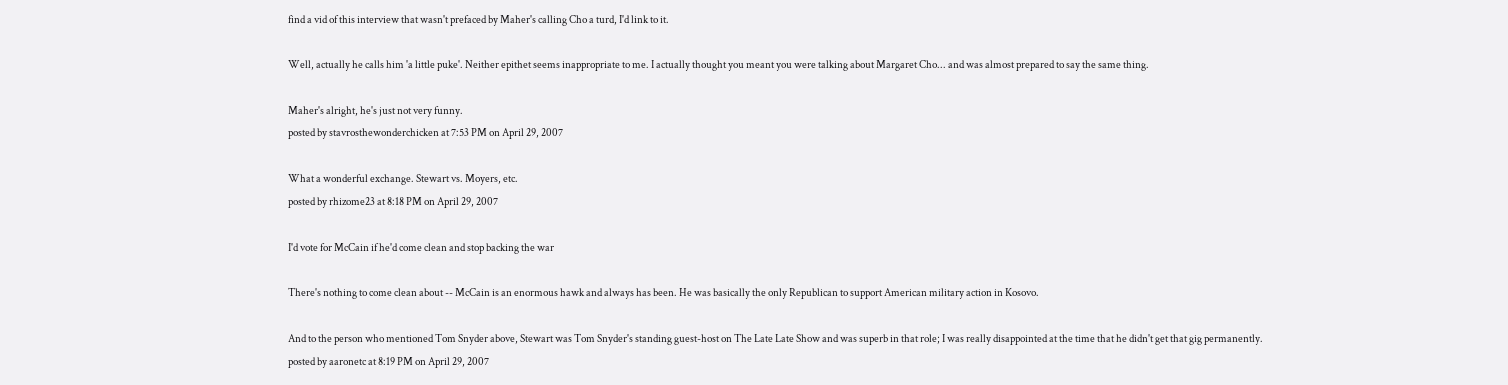find a vid of this interview that wasn't prefaced by Maher's calling Cho a turd, I'd link to it.

Well, actually he calls him 'a little puke'. Neither epithet seems inappropriate to me. I actually thought you meant you were talking about Margaret Cho... and was almost prepared to say the same thing.

Maher's alright, he's just not very funny.
posted by stavrosthewonderchicken at 7:53 PM on April 29, 2007

What a wonderful exchange. Stewart vs. Moyers, etc.
posted by rhizome23 at 8:18 PM on April 29, 2007

I'd vote for McCain if he'd come clean and stop backing the war

There's nothing to come clean about -- McCain is an enormous hawk and always has been. He was basically the only Republican to support American military action in Kosovo.

And to the person who mentioned Tom Snyder above, Stewart was Tom Snyder's standing guest-host on The Late Late Show and was superb in that role; I was really disappointed at the time that he didn't get that gig permanently.
posted by aaronetc at 8:19 PM on April 29, 2007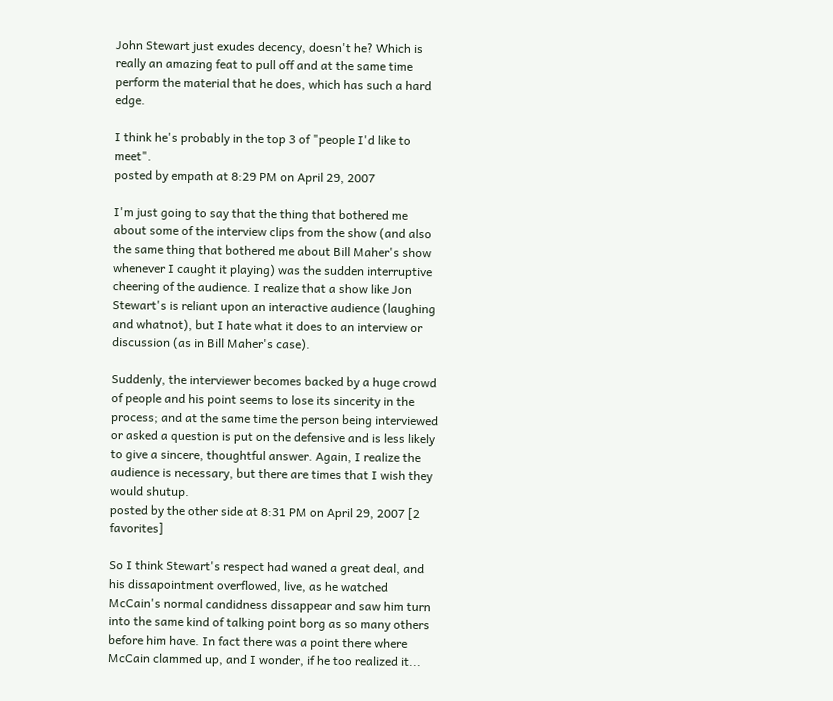John Stewart just exudes decency, doesn't he? Which is really an amazing feat to pull off and at the same time perform the material that he does, which has such a hard edge.

I think he's probably in the top 3 of "people I'd like to meet".
posted by empath at 8:29 PM on April 29, 2007

I'm just going to say that the thing that bothered me about some of the interview clips from the show (and also the same thing that bothered me about Bill Maher's show whenever I caught it playing) was the sudden interruptive cheering of the audience. I realize that a show like Jon Stewart's is reliant upon an interactive audience (laughing and whatnot), but I hate what it does to an interview or discussion (as in Bill Maher's case).

Suddenly, the interviewer becomes backed by a huge crowd of people and his point seems to lose its sincerity in the process; and at the same time the person being interviewed or asked a question is put on the defensive and is less likely to give a sincere, thoughtful answer. Again, I realize the audience is necessary, but there are times that I wish they would shutup.
posted by the other side at 8:31 PM on April 29, 2007 [2 favorites]

So I think Stewart's respect had waned a great deal, and his dissapointment overflowed, live, as he watched McCain's normal candidness dissappear and saw him turn into the same kind of talking point borg as so many others before him have. In fact there was a point there where McCain clammed up, and I wonder, if he too realized it...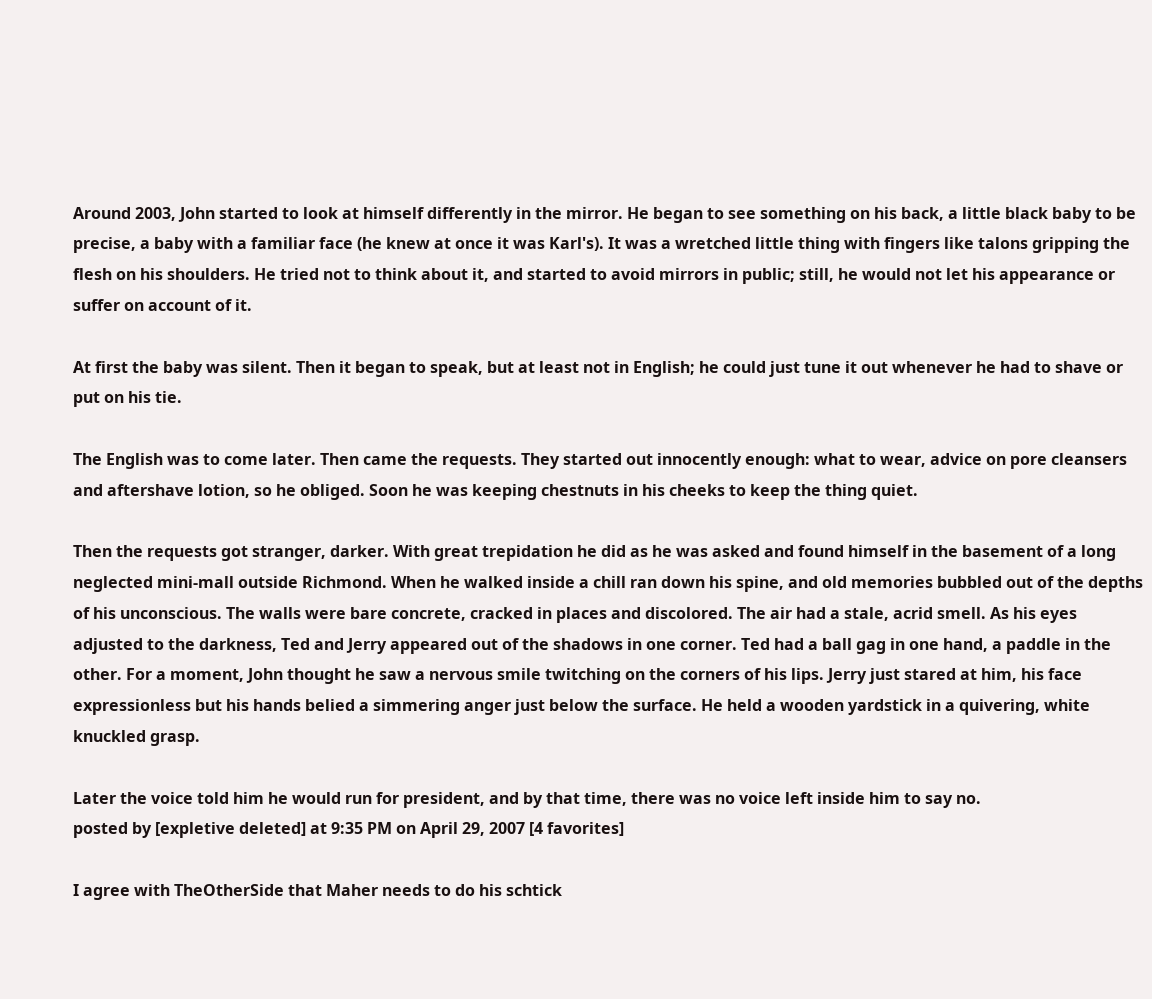Around 2003, John started to look at himself differently in the mirror. He began to see something on his back, a little black baby to be precise, a baby with a familiar face (he knew at once it was Karl's). It was a wretched little thing with fingers like talons gripping the flesh on his shoulders. He tried not to think about it, and started to avoid mirrors in public; still, he would not let his appearance or suffer on account of it.

At first the baby was silent. Then it began to speak, but at least not in English; he could just tune it out whenever he had to shave or put on his tie.

The English was to come later. Then came the requests. They started out innocently enough: what to wear, advice on pore cleansers and aftershave lotion, so he obliged. Soon he was keeping chestnuts in his cheeks to keep the thing quiet.

Then the requests got stranger, darker. With great trepidation he did as he was asked and found himself in the basement of a long neglected mini-mall outside Richmond. When he walked inside a chill ran down his spine, and old memories bubbled out of the depths of his unconscious. The walls were bare concrete, cracked in places and discolored. The air had a stale, acrid smell. As his eyes adjusted to the darkness, Ted and Jerry appeared out of the shadows in one corner. Ted had a ball gag in one hand, a paddle in the other. For a moment, John thought he saw a nervous smile twitching on the corners of his lips. Jerry just stared at him, his face expressionless but his hands belied a simmering anger just below the surface. He held a wooden yardstick in a quivering, white knuckled grasp.

Later the voice told him he would run for president, and by that time, there was no voice left inside him to say no.
posted by [expletive deleted] at 9:35 PM on April 29, 2007 [4 favorites]

I agree with TheOtherSide that Maher needs to do his schtick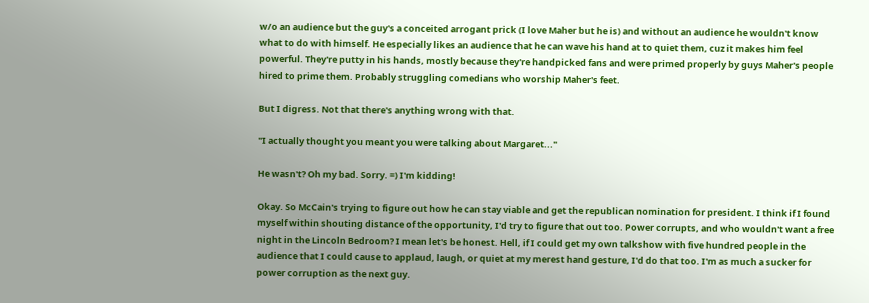w/o an audience but the guy's a conceited arrogant prick (I love Maher but he is) and without an audience he wouldn't know what to do with himself. He especially likes an audience that he can wave his hand at to quiet them, cuz it makes him feel powerful. They're putty in his hands, mostly because they're handpicked fans and were primed properly by guys Maher's people hired to prime them. Probably struggling comedians who worship Maher's feet.

But I digress. Not that there's anything wrong with that.

"I actually thought you meant you were talking about Margaret..."

He wasn't? Oh my bad. Sorry. =) I'm kidding!

Okay. So McCain's trying to figure out how he can stay viable and get the republican nomination for president. I think if I found myself within shouting distance of the opportunity, I'd try to figure that out too. Power corrupts, and who wouldn't want a free night in the Lincoln Bedroom? I mean let's be honest. Hell, if I could get my own talkshow with five hundred people in the audience that I could cause to applaud, laugh, or quiet at my merest hand gesture, I'd do that too. I'm as much a sucker for power corruption as the next guy.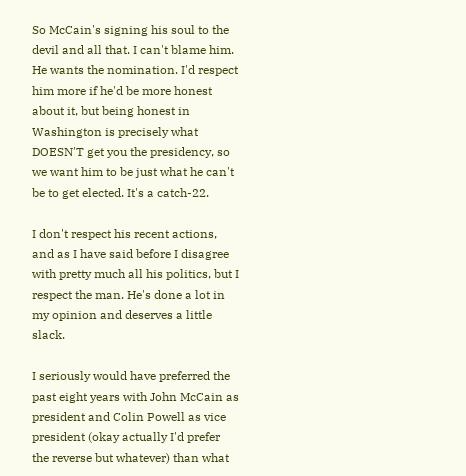So McCain's signing his soul to the devil and all that. I can't blame him. He wants the nomination. I'd respect him more if he'd be more honest about it, but being honest in Washington is precisely what DOESN'T get you the presidency, so we want him to be just what he can't be to get elected. It's a catch-22.

I don't respect his recent actions, and as I have said before I disagree with pretty much all his politics, but I respect the man. He's done a lot in my opinion and deserves a little slack.

I seriously would have preferred the past eight years with John McCain as president and Colin Powell as vice president (okay actually I'd prefer the reverse but whatever) than what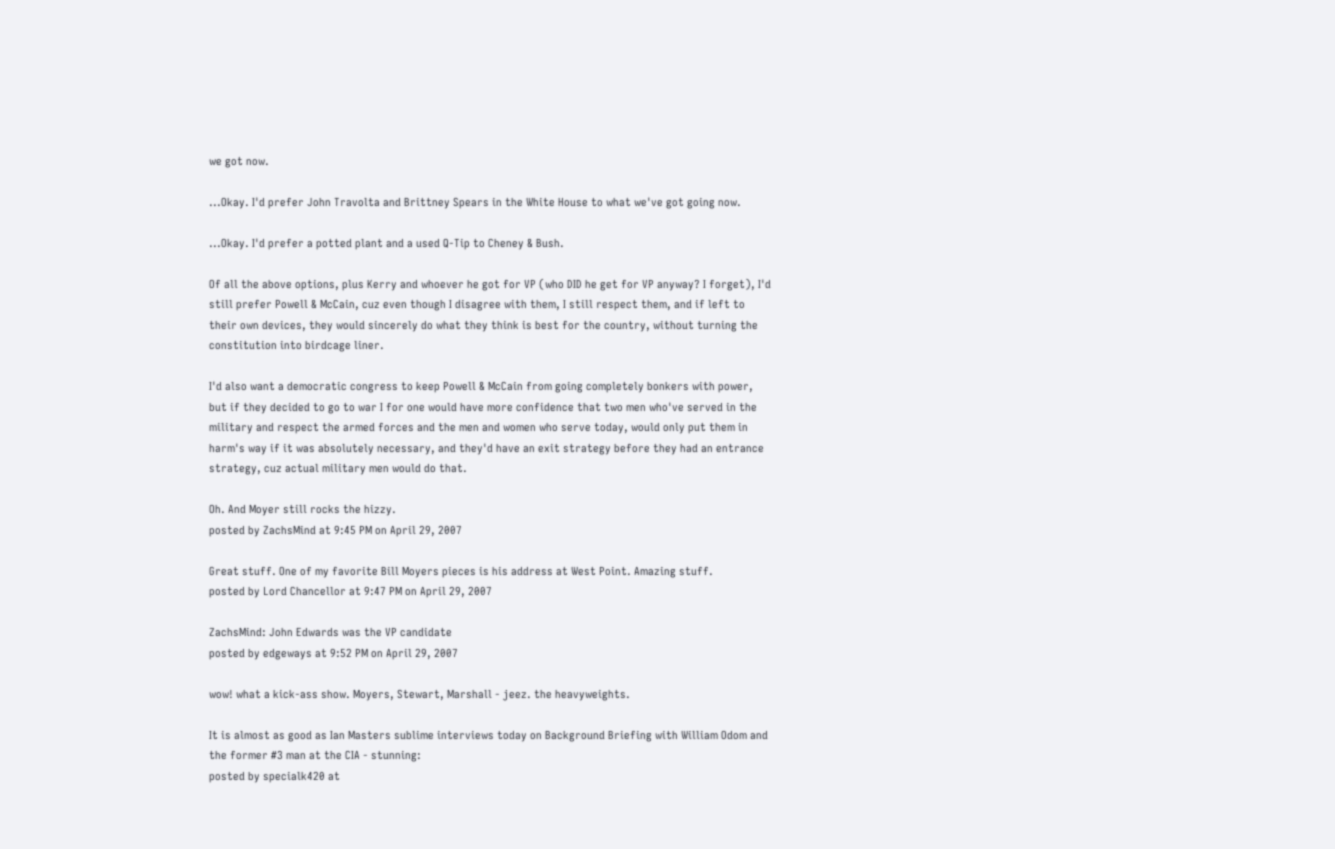we got now.

...Okay. I'd prefer John Travolta and Brittney Spears in the White House to what we've got going now.

...Okay. I'd prefer a potted plant and a used Q-Tip to Cheney & Bush.

Of all the above options, plus Kerry and whoever he got for VP (who DID he get for VP anyway? I forget), I'd still prefer Powell & McCain, cuz even though I disagree with them, I still respect them, and if left to their own devices, they would sincerely do what they think is best for the country, without turning the constitution into birdcage liner.

I'd also want a democratic congress to keep Powell & McCain from going completely bonkers with power, but if they decided to go to war I for one would have more confidence that two men who've served in the military and respect the armed forces and the men and women who serve today, would only put them in harm's way if it was absolutely necessary, and they'd have an exit strategy before they had an entrance strategy, cuz actual military men would do that.

Oh. And Moyer still rocks the hizzy.
posted by ZachsMind at 9:45 PM on April 29, 2007

Great stuff. One of my favorite Bill Moyers pieces is his address at West Point. Amazing stuff.
posted by Lord Chancellor at 9:47 PM on April 29, 2007

ZachsMind: John Edwards was the VP candidate
posted by edgeways at 9:52 PM on April 29, 2007

wow! what a kick-ass show. Moyers, Stewart, Marshall - jeez. the heavyweights.

It is almost as good as Ian Masters sublime interviews today on Background Briefing with William Odom and the former #3 man at the CIA - stunning:
posted by specialk420 at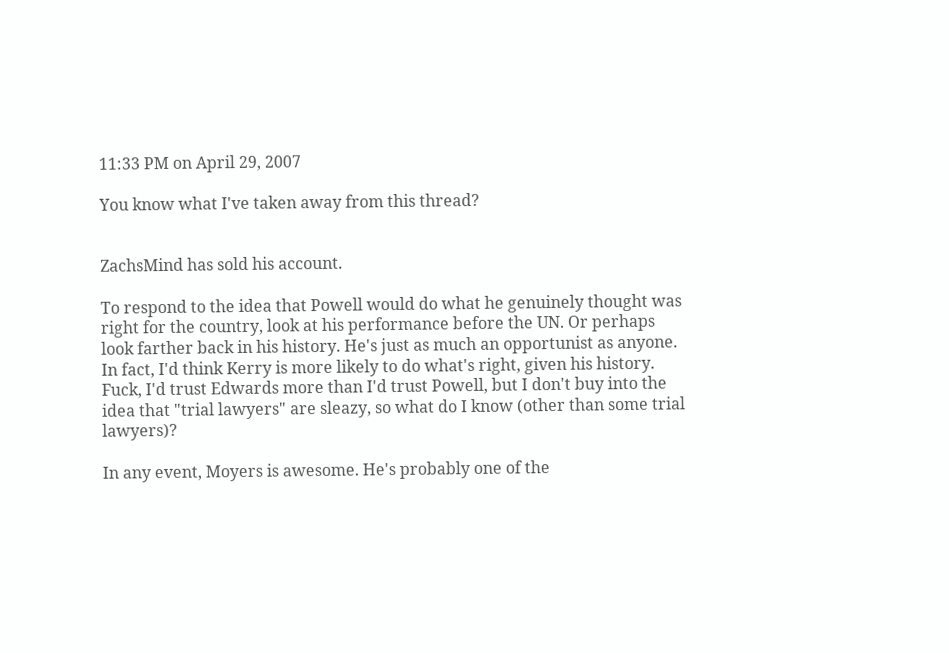11:33 PM on April 29, 2007

You know what I've taken away from this thread?


ZachsMind has sold his account.

To respond to the idea that Powell would do what he genuinely thought was right for the country, look at his performance before the UN. Or perhaps look farther back in his history. He's just as much an opportunist as anyone. In fact, I'd think Kerry is more likely to do what's right, given his history. Fuck, I'd trust Edwards more than I'd trust Powell, but I don't buy into the idea that "trial lawyers" are sleazy, so what do I know (other than some trial lawyers)?

In any event, Moyers is awesome. He's probably one of the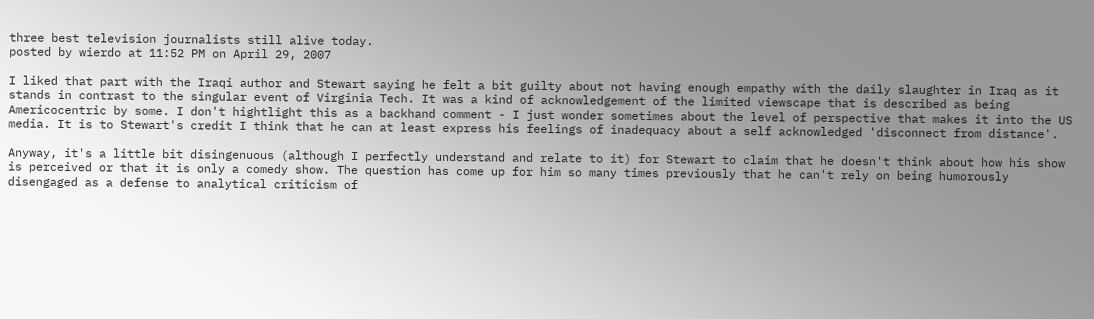three best television journalists still alive today.
posted by wierdo at 11:52 PM on April 29, 2007

I liked that part with the Iraqi author and Stewart saying he felt a bit guilty about not having enough empathy with the daily slaughter in Iraq as it stands in contrast to the singular event of Virginia Tech. It was a kind of acknowledgement of the limited viewscape that is described as being Americocentric by some. I don't hightlight this as a backhand comment - I just wonder sometimes about the level of perspective that makes it into the US media. It is to Stewart's credit I think that he can at least express his feelings of inadequacy about a self acknowledged 'disconnect from distance'.

Anyway, it's a little bit disingenuous (although I perfectly understand and relate to it) for Stewart to claim that he doesn't think about how his show is perceived or that it is only a comedy show. The question has come up for him so many times previously that he can't rely on being humorously disengaged as a defense to analytical criticism of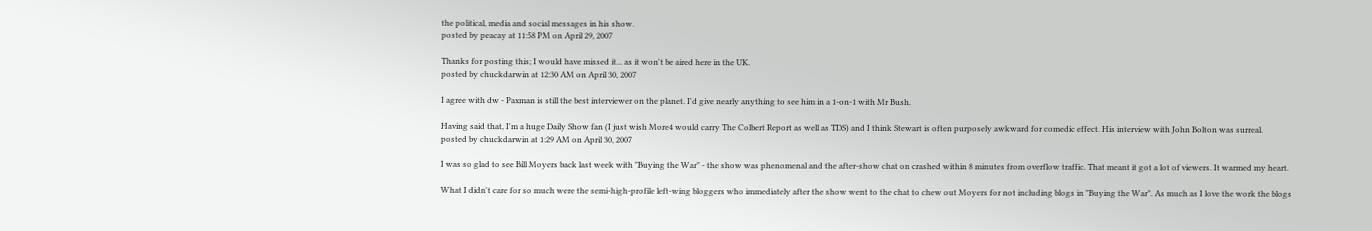the political, media and social messages in his show.
posted by peacay at 11:58 PM on April 29, 2007

Thanks for posting this; I would have missed it... as it won't be aired here in the UK.
posted by chuckdarwin at 12:30 AM on April 30, 2007

I agree with dw - Paxman is still the best interviewer on the planet. I'd give nearly anything to see him in a 1-on-1 with Mr Bush.

Having said that, I'm a huge Daily Show fan (I just wish More4 would carry The Colbert Report as well as TDS) and I think Stewart is often purposely awkward for comedic effect. His interview with John Bolton was surreal.
posted by chuckdarwin at 1:29 AM on April 30, 2007

I was so glad to see Bill Moyers back last week with "Buying the War" - the show was phenomenal and the after-show chat on crashed within 8 minutes from overflow traffic. That meant it got a lot of viewers. It warmed my heart.

What I didn't care for so much were the semi-high-profile left-wing bloggers who immediately after the show went to the chat to chew out Moyers for not including blogs in "Buying the War". As much as I love the work the blogs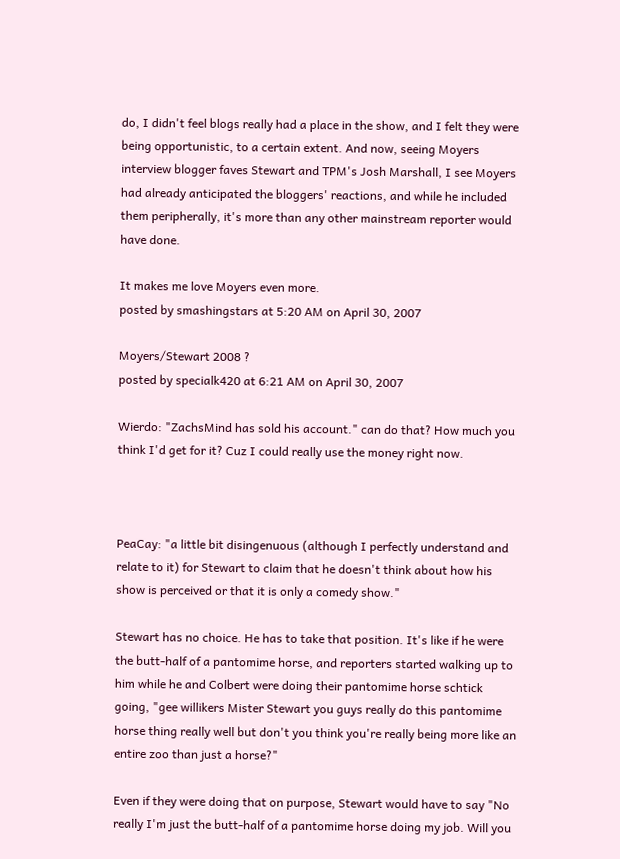do, I didn't feel blogs really had a place in the show, and I felt they were being opportunistic, to a certain extent. And now, seeing Moyers interview blogger faves Stewart and TPM's Josh Marshall, I see Moyers had already anticipated the bloggers' reactions, and while he included them peripherally, it's more than any other mainstream reporter would have done.

It makes me love Moyers even more.
posted by smashingstars at 5:20 AM on April 30, 2007

Moyers/Stewart 2008 ?
posted by specialk420 at 6:21 AM on April 30, 2007

Wierdo: "ZachsMind has sold his account." can do that? How much you think I'd get for it? Cuz I could really use the money right now.



PeaCay: "a little bit disingenuous (although I perfectly understand and relate to it) for Stewart to claim that he doesn't think about how his show is perceived or that it is only a comedy show."

Stewart has no choice. He has to take that position. It's like if he were the butt-half of a pantomime horse, and reporters started walking up to him while he and Colbert were doing their pantomime horse schtick going, "gee willikers Mister Stewart you guys really do this pantomime horse thing really well but don't you think you're really being more like an entire zoo than just a horse?"

Even if they were doing that on purpose, Stewart would have to say "No really I'm just the butt-half of a pantomime horse doing my job. Will you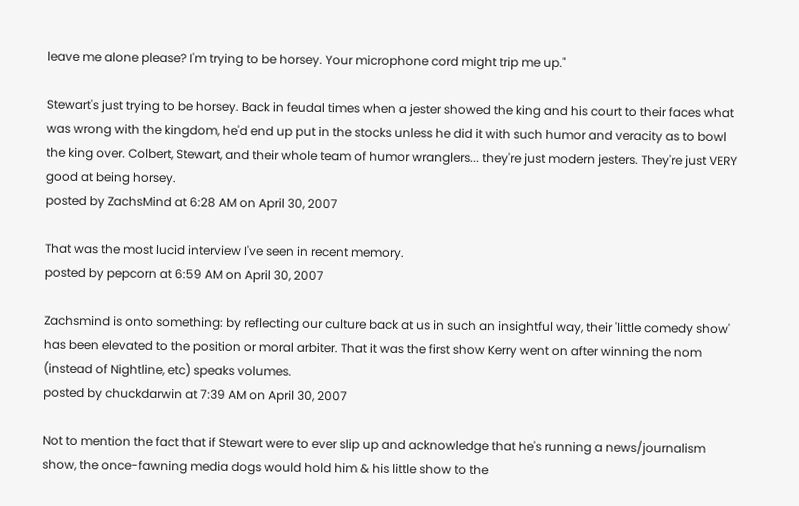leave me alone please? I'm trying to be horsey. Your microphone cord might trip me up."

Stewart's just trying to be horsey. Back in feudal times when a jester showed the king and his court to their faces what was wrong with the kingdom, he'd end up put in the stocks unless he did it with such humor and veracity as to bowl the king over. Colbert, Stewart, and their whole team of humor wranglers... they're just modern jesters. They're just VERY good at being horsey.
posted by ZachsMind at 6:28 AM on April 30, 2007

That was the most lucid interview I've seen in recent memory.
posted by pepcorn at 6:59 AM on April 30, 2007

Zachsmind is onto something: by reflecting our culture back at us in such an insightful way, their 'little comedy show' has been elevated to the position or moral arbiter. That it was the first show Kerry went on after winning the nom (instead of Nightline, etc) speaks volumes.
posted by chuckdarwin at 7:39 AM on April 30, 2007

Not to mention the fact that if Stewart were to ever slip up and acknowledge that he's running a news/journalism show, the once-fawning media dogs would hold him & his little show to the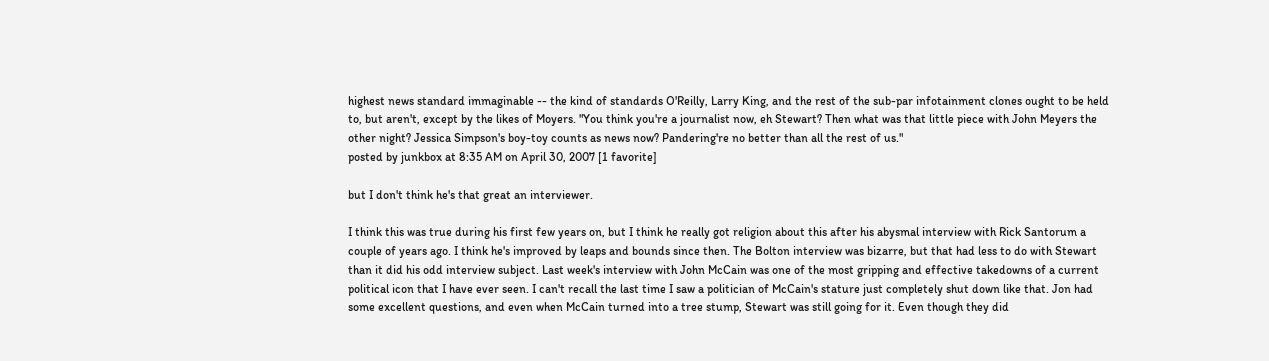highest news standard immaginable -- the kind of standards O'Reilly, Larry King, and the rest of the sub-par infotainment clones ought to be held to, but aren't, except by the likes of Moyers. "You think you're a journalist now, eh Stewart? Then what was that little piece with John Meyers the other night? Jessica Simpson's boy-toy counts as news now? Pandering're no better than all the rest of us."
posted by junkbox at 8:35 AM on April 30, 2007 [1 favorite]

but I don't think he's that great an interviewer.

I think this was true during his first few years on, but I think he really got religion about this after his abysmal interview with Rick Santorum a couple of years ago. I think he's improved by leaps and bounds since then. The Bolton interview was bizarre, but that had less to do with Stewart than it did his odd interview subject. Last week's interview with John McCain was one of the most gripping and effective takedowns of a current political icon that I have ever seen. I can't recall the last time I saw a politician of McCain's stature just completely shut down like that. Jon had some excellent questions, and even when McCain turned into a tree stump, Stewart was still going for it. Even though they did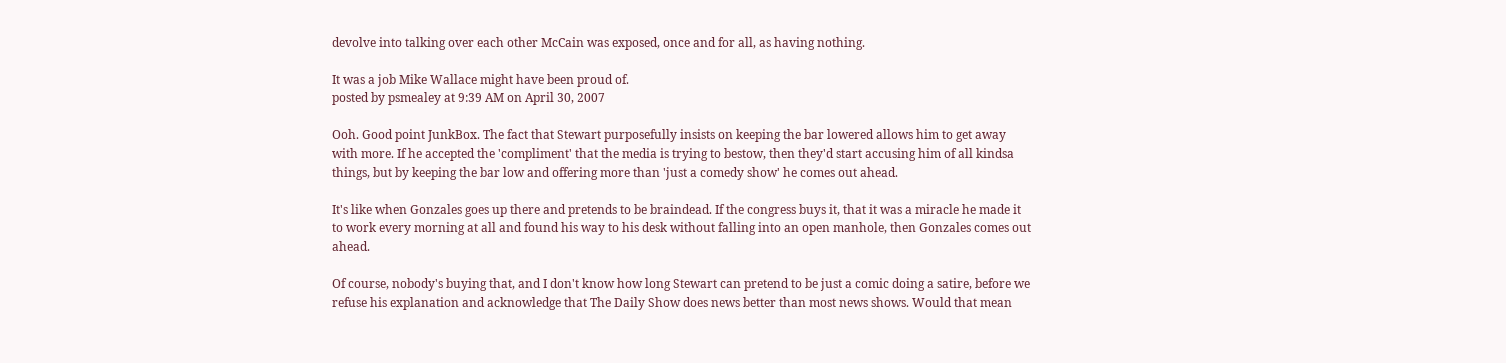devolve into talking over each other McCain was exposed, once and for all, as having nothing.

It was a job Mike Wallace might have been proud of.
posted by psmealey at 9:39 AM on April 30, 2007

Ooh. Good point JunkBox. The fact that Stewart purposefully insists on keeping the bar lowered allows him to get away with more. If he accepted the 'compliment' that the media is trying to bestow, then they'd start accusing him of all kindsa things, but by keeping the bar low and offering more than 'just a comedy show' he comes out ahead.

It's like when Gonzales goes up there and pretends to be braindead. If the congress buys it, that it was a miracle he made it to work every morning at all and found his way to his desk without falling into an open manhole, then Gonzales comes out ahead.

Of course, nobody's buying that, and I don't know how long Stewart can pretend to be just a comic doing a satire, before we refuse his explanation and acknowledge that The Daily Show does news better than most news shows. Would that mean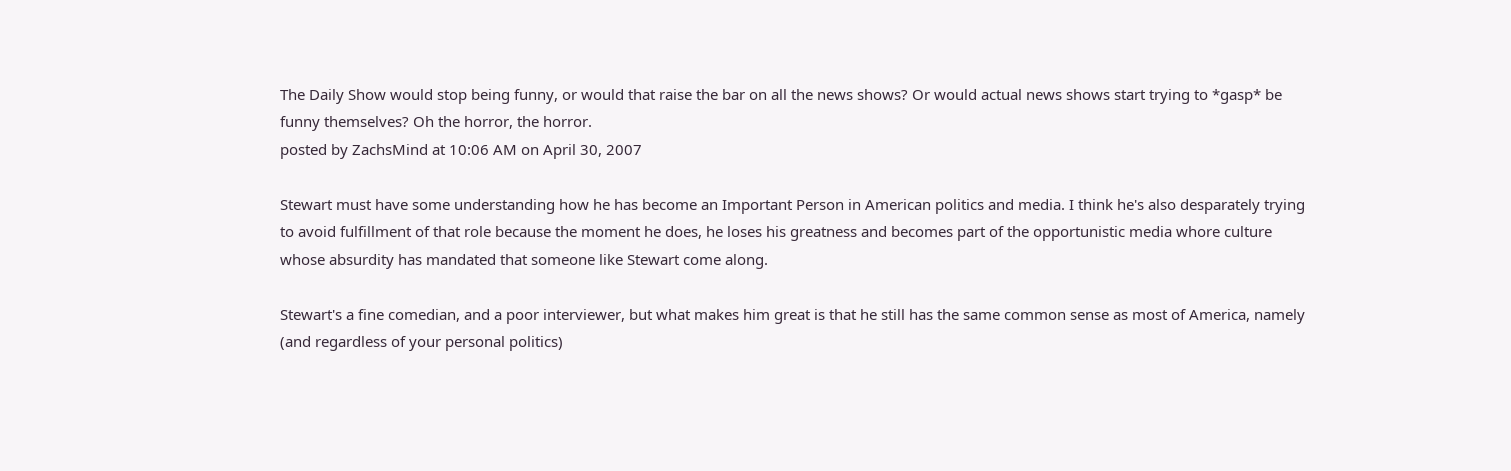The Daily Show would stop being funny, or would that raise the bar on all the news shows? Or would actual news shows start trying to *gasp* be funny themselves? Oh the horror, the horror.
posted by ZachsMind at 10:06 AM on April 30, 2007

Stewart must have some understanding how he has become an Important Person in American politics and media. I think he's also desparately trying to avoid fulfillment of that role because the moment he does, he loses his greatness and becomes part of the opportunistic media whore culture whose absurdity has mandated that someone like Stewart come along.

Stewart's a fine comedian, and a poor interviewer, but what makes him great is that he still has the same common sense as most of America, namely (and regardless of your personal politics)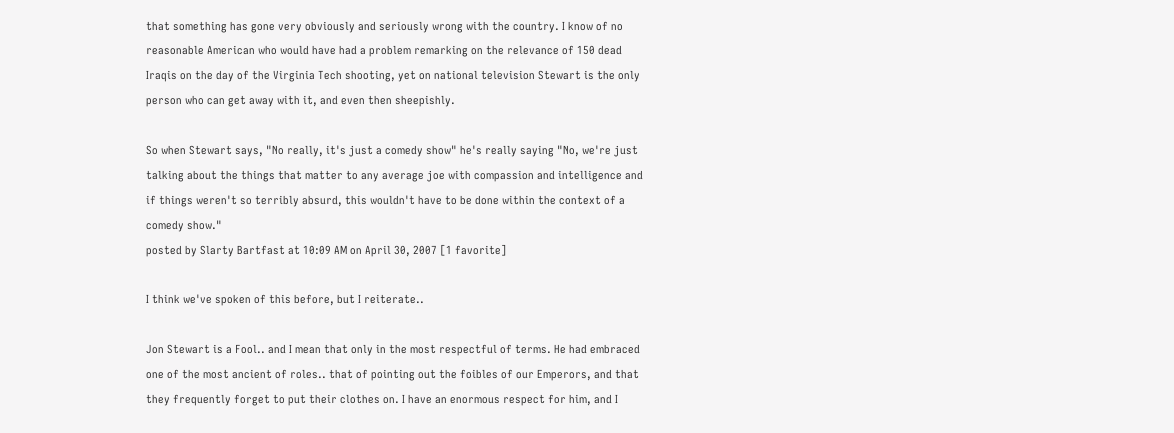that something has gone very obviously and seriously wrong with the country. I know of no reasonable American who would have had a problem remarking on the relevance of 150 dead Iraqis on the day of the Virginia Tech shooting, yet on national television Stewart is the only person who can get away with it, and even then sheepishly.

So when Stewart says, "No really, it's just a comedy show" he's really saying "No, we're just talking about the things that matter to any average joe with compassion and intelligence and if things weren't so terribly absurd, this wouldn't have to be done within the context of a comedy show."
posted by Slarty Bartfast at 10:09 AM on April 30, 2007 [1 favorite]

I think we've spoken of this before, but I reiterate..

Jon Stewart is a Fool.. and I mean that only in the most respectful of terms. He had embraced one of the most ancient of roles.. that of pointing out the foibles of our Emperors, and that they frequently forget to put their clothes on. I have an enormous respect for him, and I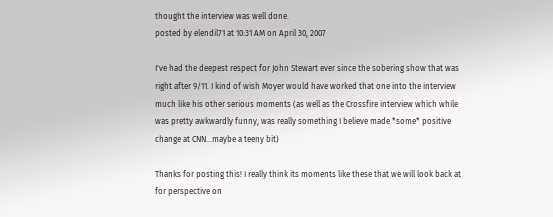thought the interview was well done.
posted by elendil71 at 10:31 AM on April 30, 2007

I've had the deepest respect for John Stewart ever since the sobering show that was right after 9/11. I kind of wish Moyer would have worked that one into the interview much like his other serious moments (as well as the Crossfire interview which while was pretty awkwardly funny, was really something I believe made *some* positive change at CNN...maybe a teeny bit)

Thanks for posting this! I really think its moments like these that we will look back at for perspective on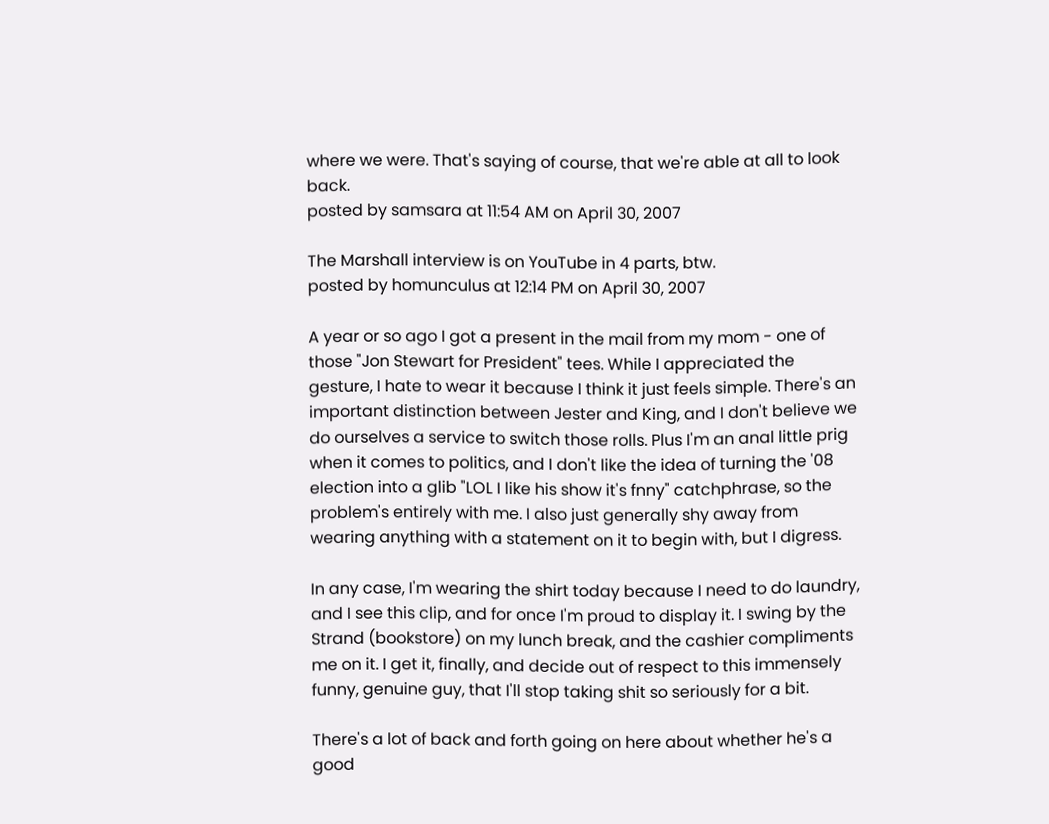where we were. That's saying of course, that we're able at all to look back.
posted by samsara at 11:54 AM on April 30, 2007

The Marshall interview is on YouTube in 4 parts, btw.
posted by homunculus at 12:14 PM on April 30, 2007

A year or so ago I got a present in the mail from my mom - one of those "Jon Stewart for President" tees. While I appreciated the gesture, I hate to wear it because I think it just feels simple. There's an important distinction between Jester and King, and I don't believe we do ourselves a service to switch those rolls. Plus I'm an anal little prig when it comes to politics, and I don't like the idea of turning the '08 election into a glib "LOL I like his show it's fnny" catchphrase, so the problem's entirely with me. I also just generally shy away from wearing anything with a statement on it to begin with, but I digress.

In any case, I'm wearing the shirt today because I need to do laundry, and I see this clip, and for once I'm proud to display it. I swing by the Strand (bookstore) on my lunch break, and the cashier compliments me on it. I get it, finally, and decide out of respect to this immensely funny, genuine guy, that I'll stop taking shit so seriously for a bit.

There's a lot of back and forth going on here about whether he's a good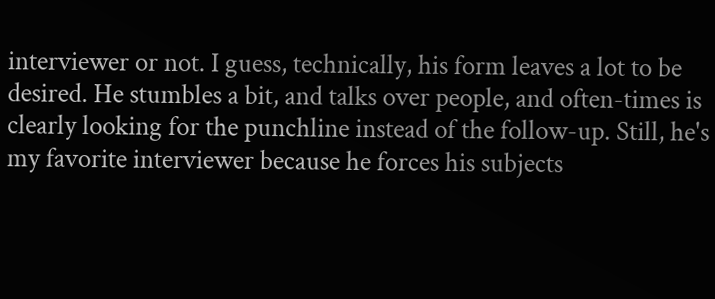interviewer or not. I guess, technically, his form leaves a lot to be desired. He stumbles a bit, and talks over people, and often-times is clearly looking for the punchline instead of the follow-up. Still, he's my favorite interviewer because he forces his subjects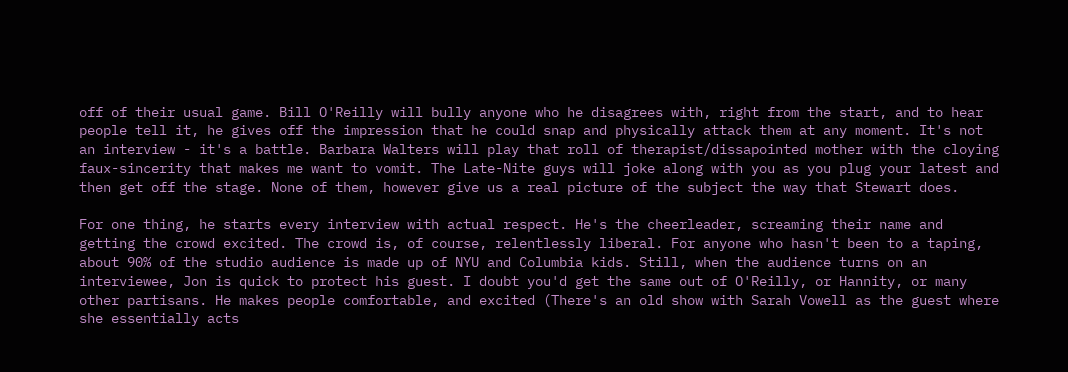off of their usual game. Bill O'Reilly will bully anyone who he disagrees with, right from the start, and to hear people tell it, he gives off the impression that he could snap and physically attack them at any moment. It's not an interview - it's a battle. Barbara Walters will play that roll of therapist/dissapointed mother with the cloying faux-sincerity that makes me want to vomit. The Late-Nite guys will joke along with you as you plug your latest and then get off the stage. None of them, however give us a real picture of the subject the way that Stewart does.

For one thing, he starts every interview with actual respect. He's the cheerleader, screaming their name and getting the crowd excited. The crowd is, of course, relentlessly liberal. For anyone who hasn't been to a taping, about 90% of the studio audience is made up of NYU and Columbia kids. Still, when the audience turns on an interviewee, Jon is quick to protect his guest. I doubt you'd get the same out of O'Reilly, or Hannity, or many other partisans. He makes people comfortable, and excited (There's an old show with Sarah Vowell as the guest where she essentially acts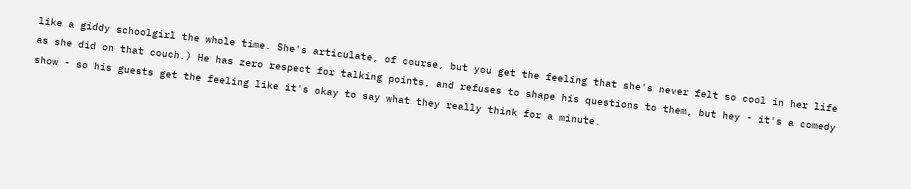like a giddy schoolgirl the whole time. She's articulate, of course, but you get the feeling that she's never felt so cool in her life as she did on that couch.) He has zero respect for talking points, and refuses to shape his questions to them, but hey - it's a comedy show - so his guests get the feeling like it's okay to say what they really think for a minute.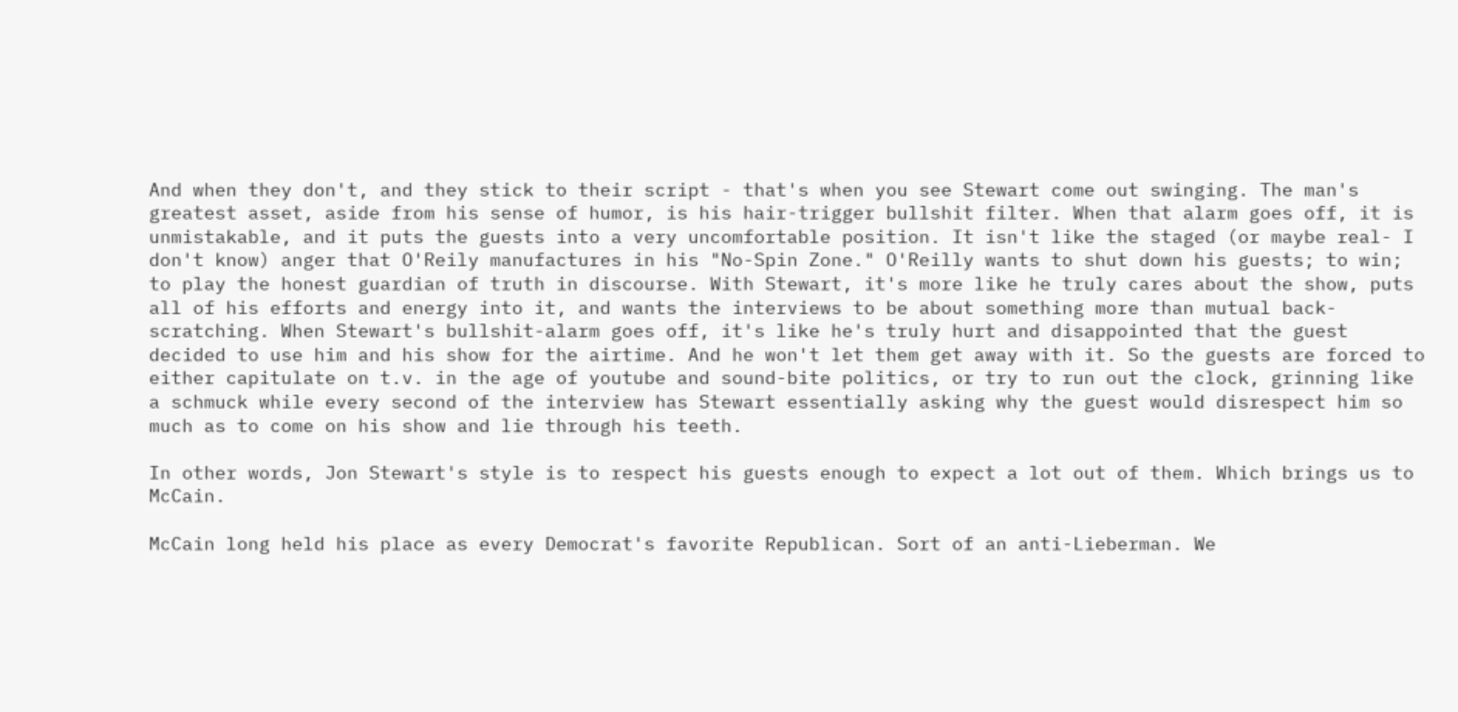And when they don't, and they stick to their script - that's when you see Stewart come out swinging. The man's greatest asset, aside from his sense of humor, is his hair-trigger bullshit filter. When that alarm goes off, it is unmistakable, and it puts the guests into a very uncomfortable position. It isn't like the staged (or maybe real- I don't know) anger that O'Reily manufactures in his "No-Spin Zone." O'Reilly wants to shut down his guests; to win; to play the honest guardian of truth in discourse. With Stewart, it's more like he truly cares about the show, puts all of his efforts and energy into it, and wants the interviews to be about something more than mutual back-scratching. When Stewart's bullshit-alarm goes off, it's like he's truly hurt and disappointed that the guest decided to use him and his show for the airtime. And he won't let them get away with it. So the guests are forced to either capitulate on t.v. in the age of youtube and sound-bite politics, or try to run out the clock, grinning like a schmuck while every second of the interview has Stewart essentially asking why the guest would disrespect him so much as to come on his show and lie through his teeth.

In other words, Jon Stewart's style is to respect his guests enough to expect a lot out of them. Which brings us to McCain.

McCain long held his place as every Democrat's favorite Republican. Sort of an anti-Lieberman. We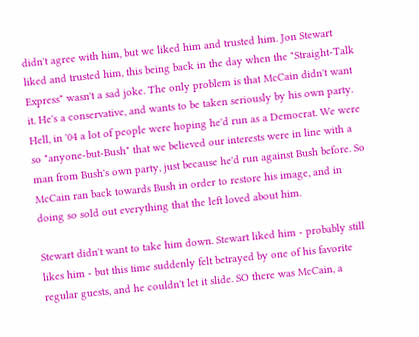didn't agree with him, but we liked him and trusted him. Jon Stewart liked and trusted him, this being back in the day when the "Straight-Talk Express" wasn't a sad joke. The only problem is that McCain didn't want it. He's a conservative, and wants to be taken seriously by his own party. Hell, in '04 a lot of people were hoping he'd run as a Democrat. We were so "anyone-but-Bush" that we believed our interests were in line with a man from Bush's own party, just because he'd run against Bush before. So McCain ran back towards Bush in order to restore his image, and in doing so sold out everything that the left loved about him.

Stewart didn't want to take him down. Stewart liked him - probably still likes him - but this time suddenly felt betrayed by one of his favorite regular guests, and he couldn't let it slide. SO there was McCain, a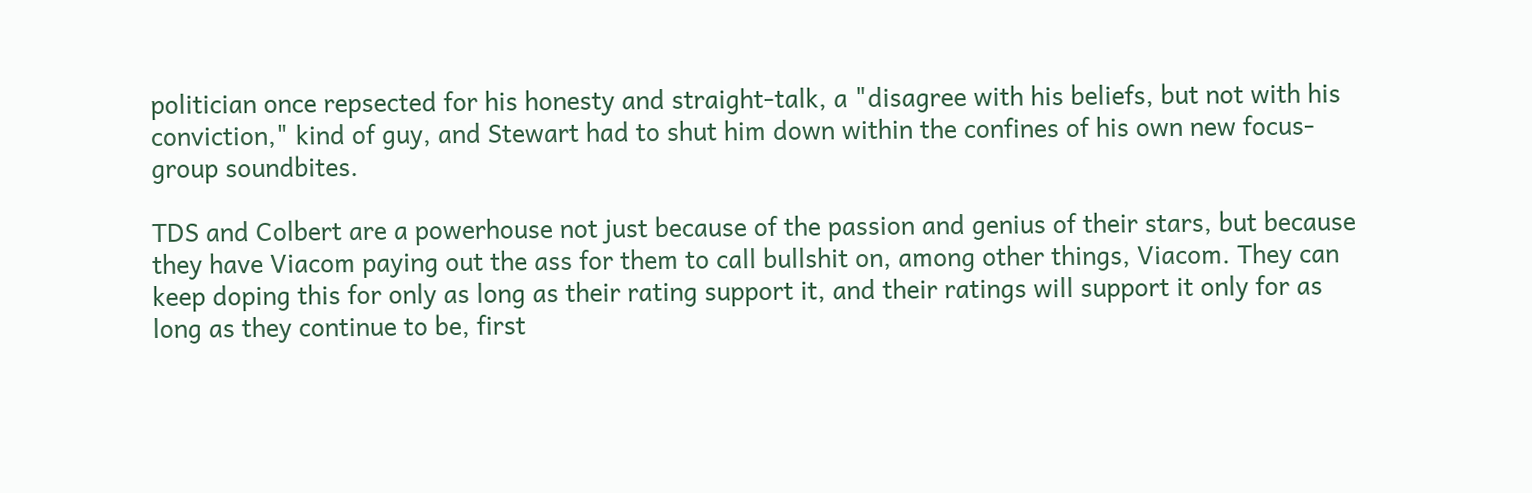politician once repsected for his honesty and straight-talk, a "disagree with his beliefs, but not with his conviction," kind of guy, and Stewart had to shut him down within the confines of his own new focus-group soundbites.

TDS and Colbert are a powerhouse not just because of the passion and genius of their stars, but because they have Viacom paying out the ass for them to call bullshit on, among other things, Viacom. They can keep doping this for only as long as their rating support it, and their ratings will support it only for as long as they continue to be, first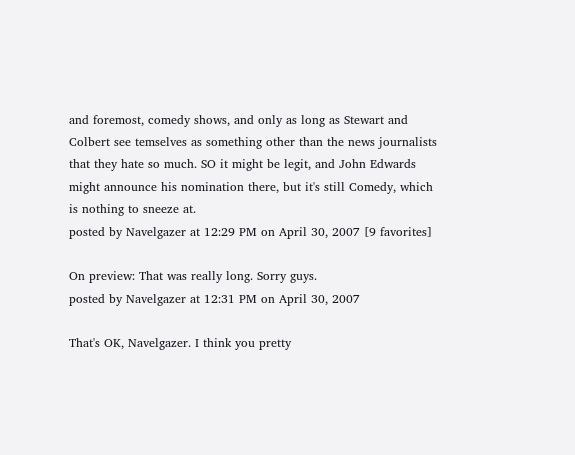and foremost, comedy shows, and only as long as Stewart and Colbert see temselves as something other than the news journalists that they hate so much. SO it might be legit, and John Edwards might announce his nomination there, but it's still Comedy, which is nothing to sneeze at.
posted by Navelgazer at 12:29 PM on April 30, 2007 [9 favorites]

On preview: That was really long. Sorry guys.
posted by Navelgazer at 12:31 PM on April 30, 2007

That's OK, Navelgazer. I think you pretty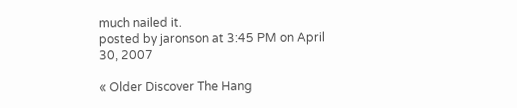much nailed it.
posted by jaronson at 3:45 PM on April 30, 2007

« Older Discover The Hang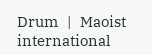Drum   |   Maoist international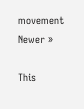movement Newer »

This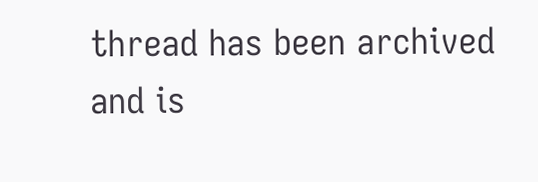thread has been archived and is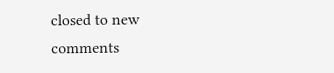closed to new comments